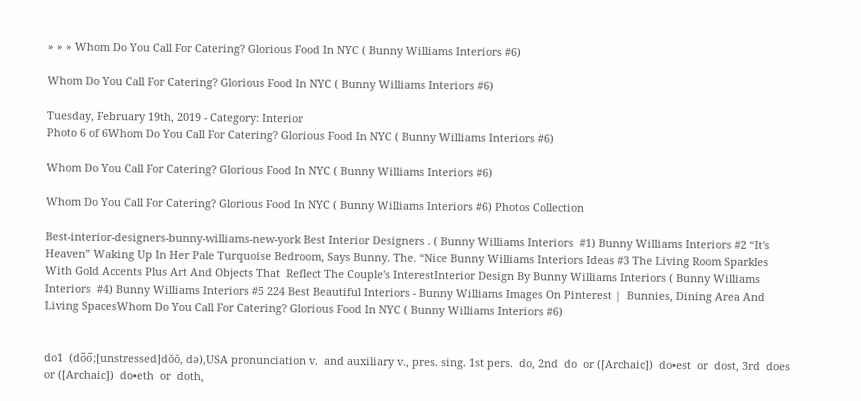» » » Whom Do You Call For Catering? Glorious Food In NYC ( Bunny Williams Interiors #6)

Whom Do You Call For Catering? Glorious Food In NYC ( Bunny Williams Interiors #6)

Tuesday, February 19th, 2019 - Category: Interior
Photo 6 of 6Whom Do You Call For Catering? Glorious Food In NYC ( Bunny Williams Interiors #6)

Whom Do You Call For Catering? Glorious Food In NYC ( Bunny Williams Interiors #6)

Whom Do You Call For Catering? Glorious Food In NYC ( Bunny Williams Interiors #6) Photos Collection

Best-interior-designers-bunny-williams-new-york Best Interior Designers . ( Bunny Williams Interiors  #1) Bunny Williams Interiors #2 “It's Heaven” Waking Up In Her Pale Turquoise Bedroom, Says Bunny. The. “Nice Bunny Williams Interiors Ideas #3 The Living Room Sparkles With Gold Accents Plus Art And Objects That  Reflect The Couple's InterestInterior Design By Bunny Williams Interiors ( Bunny Williams Interiors  #4) Bunny Williams Interiors #5 224 Best Beautiful Interiors - Bunny Williams Images On Pinterest |  Bunnies, Dining Area And Living SpacesWhom Do You Call For Catering? Glorious Food In NYC ( Bunny Williams Interiors #6)


do1  (do̅o̅;[unstressed]dŏŏ, də),USA pronunciation v.  and auxiliary v., pres. sing. 1st pers.  do, 2nd  do  or ([Archaic])  do•est  or  dost, 3rd  does  or ([Archaic])  do•eth  or  doth,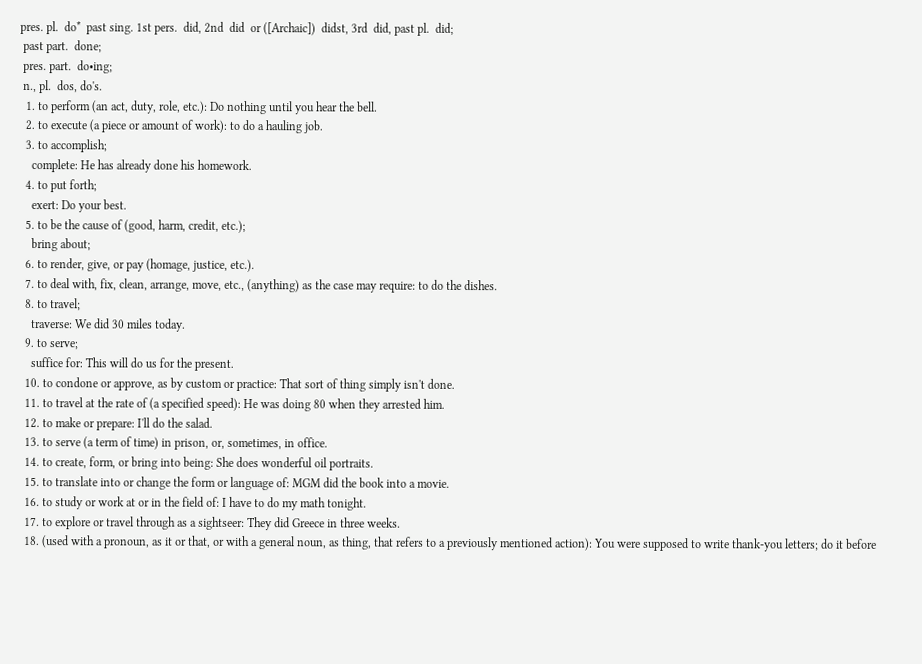pres. pl.  do*  past sing. 1st pers.  did, 2nd  did  or ([Archaic])  didst, 3rd  did, past pl.  did;
 past part.  done;
 pres. part.  do•ing;
 n., pl.  dos, do's.
  1. to perform (an act, duty, role, etc.): Do nothing until you hear the bell.
  2. to execute (a piece or amount of work): to do a hauling job.
  3. to accomplish;
    complete: He has already done his homework.
  4. to put forth;
    exert: Do your best.
  5. to be the cause of (good, harm, credit, etc.);
    bring about;
  6. to render, give, or pay (homage, justice, etc.).
  7. to deal with, fix, clean, arrange, move, etc., (anything) as the case may require: to do the dishes.
  8. to travel;
    traverse: We did 30 miles today.
  9. to serve;
    suffice for: This will do us for the present.
  10. to condone or approve, as by custom or practice: That sort of thing simply isn't done.
  11. to travel at the rate of (a specified speed): He was doing 80 when they arrested him.
  12. to make or prepare: I'll do the salad.
  13. to serve (a term of time) in prison, or, sometimes, in office.
  14. to create, form, or bring into being: She does wonderful oil portraits.
  15. to translate into or change the form or language of: MGM did the book into a movie.
  16. to study or work at or in the field of: I have to do my math tonight.
  17. to explore or travel through as a sightseer: They did Greece in three weeks.
  18. (used with a pronoun, as it or that, or with a general noun, as thing, that refers to a previously mentioned action): You were supposed to write thank-you letters; do it before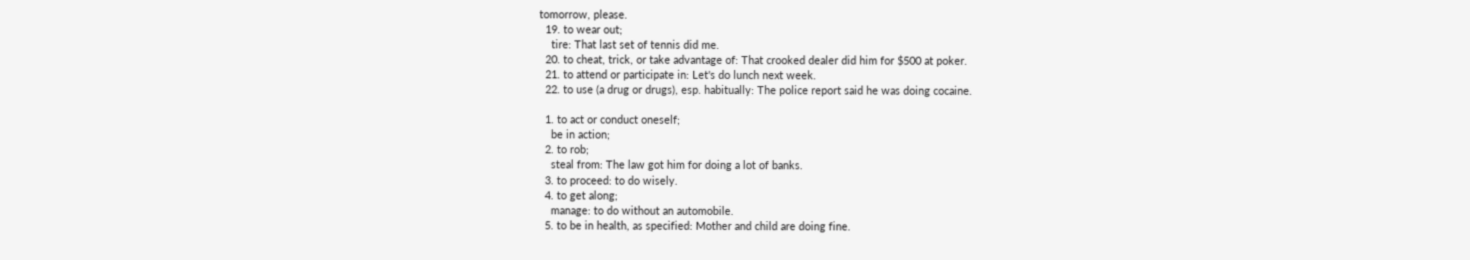tomorrow, please.
  19. to wear out;
    tire: That last set of tennis did me.
  20. to cheat, trick, or take advantage of: That crooked dealer did him for $500 at poker.
  21. to attend or participate in: Let's do lunch next week.
  22. to use (a drug or drugs), esp. habitually: The police report said he was doing cocaine.

  1. to act or conduct oneself;
    be in action;
  2. to rob;
    steal from: The law got him for doing a lot of banks.
  3. to proceed: to do wisely.
  4. to get along;
    manage: to do without an automobile.
  5. to be in health, as specified: Mother and child are doing fine.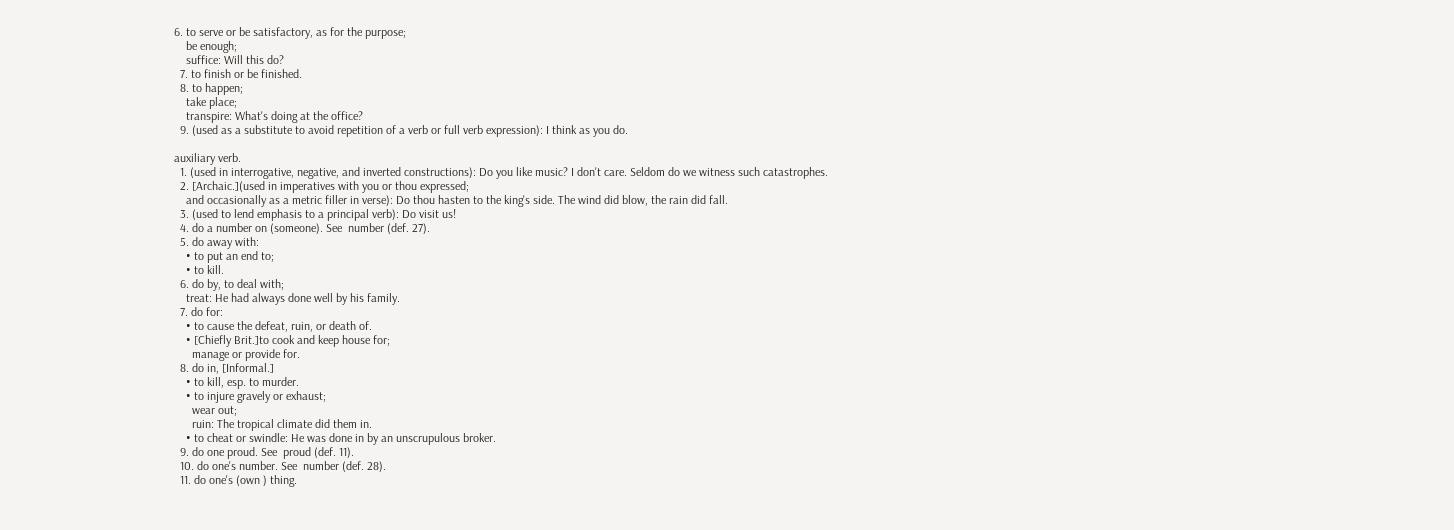6. to serve or be satisfactory, as for the purpose;
    be enough;
    suffice: Will this do?
  7. to finish or be finished.
  8. to happen;
    take place;
    transpire: What's doing at the office?
  9. (used as a substitute to avoid repetition of a verb or full verb expression): I think as you do.

auxiliary verb.
  1. (used in interrogative, negative, and inverted constructions): Do you like music? I don't care. Seldom do we witness such catastrophes.
  2. [Archaic.](used in imperatives with you or thou expressed;
    and occasionally as a metric filler in verse): Do thou hasten to the king's side. The wind did blow, the rain did fall.
  3. (used to lend emphasis to a principal verb): Do visit us!
  4. do a number on (someone). See  number (def. 27).
  5. do away with:
    • to put an end to;
    • to kill.
  6. do by, to deal with;
    treat: He had always done well by his family.
  7. do for:
    • to cause the defeat, ruin, or death of.
    • [Chiefly Brit.]to cook and keep house for;
      manage or provide for.
  8. do in, [Informal.]
    • to kill, esp. to murder.
    • to injure gravely or exhaust;
      wear out;
      ruin: The tropical climate did them in.
    • to cheat or swindle: He was done in by an unscrupulous broker.
  9. do one proud. See  proud (def. 11).
  10. do one's number. See  number (def. 28).
  11. do one's (own ) thing.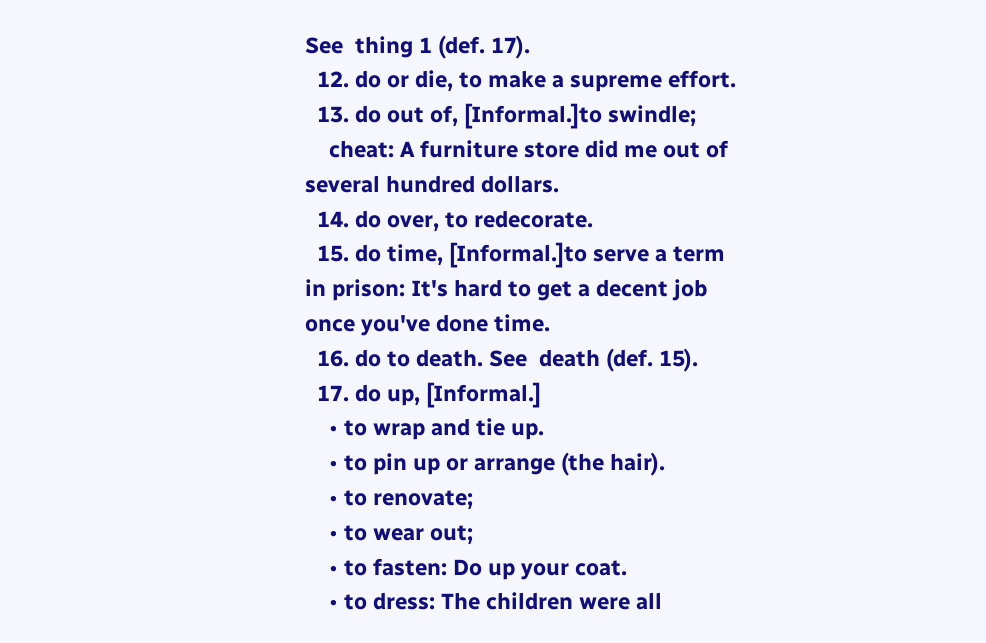See  thing 1 (def. 17).
  12. do or die, to make a supreme effort.
  13. do out of, [Informal.]to swindle;
    cheat: A furniture store did me out of several hundred dollars.
  14. do over, to redecorate.
  15. do time, [Informal.]to serve a term in prison: It's hard to get a decent job once you've done time.
  16. do to death. See  death (def. 15).
  17. do up, [Informal.]
    • to wrap and tie up.
    • to pin up or arrange (the hair).
    • to renovate;
    • to wear out;
    • to fasten: Do up your coat.
    • to dress: The children were all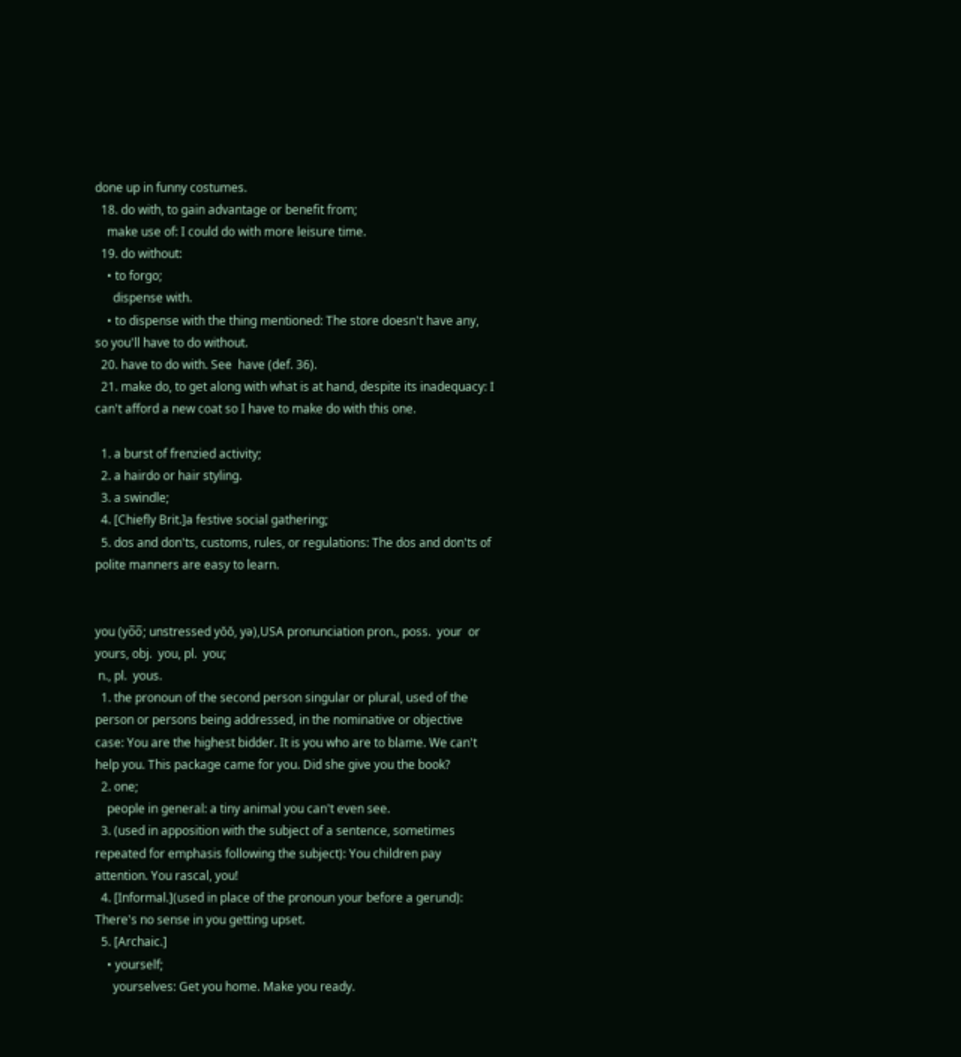done up in funny costumes.
  18. do with, to gain advantage or benefit from;
    make use of: I could do with more leisure time.
  19. do without:
    • to forgo;
      dispense with.
    • to dispense with the thing mentioned: The store doesn't have any, so you'll have to do without.
  20. have to do with. See  have (def. 36).
  21. make do, to get along with what is at hand, despite its inadequacy: I can't afford a new coat so I have to make do with this one.

  1. a burst of frenzied activity;
  2. a hairdo or hair styling.
  3. a swindle;
  4. [Chiefly Brit.]a festive social gathering;
  5. dos and don'ts, customs, rules, or regulations: The dos and don'ts of polite manners are easy to learn.


you (yo̅o̅; unstressed yŏŏ, yə),USA pronunciation pron., poss.  your  or  yours, obj.  you, pl.  you;
 n., pl.  yous.
  1. the pronoun of the second person singular or plural, used of the person or persons being addressed, in the nominative or objective case: You are the highest bidder. It is you who are to blame. We can't help you. This package came for you. Did she give you the book?
  2. one;
    people in general: a tiny animal you can't even see.
  3. (used in apposition with the subject of a sentence, sometimes repeated for emphasis following the subject): You children pay attention. You rascal, you!
  4. [Informal.](used in place of the pronoun your before a gerund): There's no sense in you getting upset.
  5. [Archaic.]
    • yourself;
      yourselves: Get you home. Make you ready.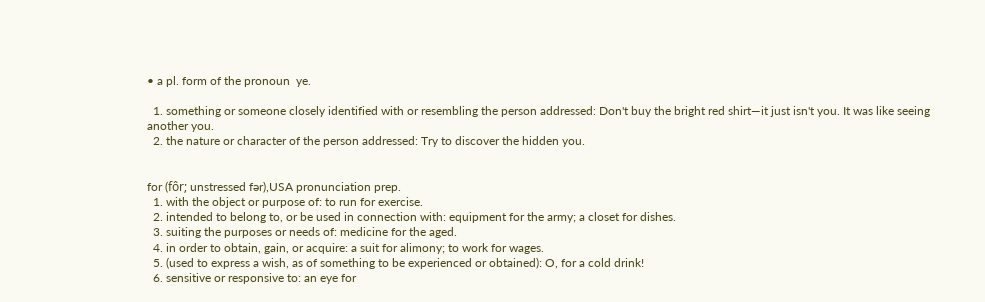• a pl. form of the pronoun  ye.

  1. something or someone closely identified with or resembling the person addressed: Don't buy the bright red shirt—it just isn't you. It was like seeing another you.
  2. the nature or character of the person addressed: Try to discover the hidden you.


for (fôr; unstressed fər),USA pronunciation prep.
  1. with the object or purpose of: to run for exercise.
  2. intended to belong to, or be used in connection with: equipment for the army; a closet for dishes.
  3. suiting the purposes or needs of: medicine for the aged.
  4. in order to obtain, gain, or acquire: a suit for alimony; to work for wages.
  5. (used to express a wish, as of something to be experienced or obtained): O, for a cold drink!
  6. sensitive or responsive to: an eye for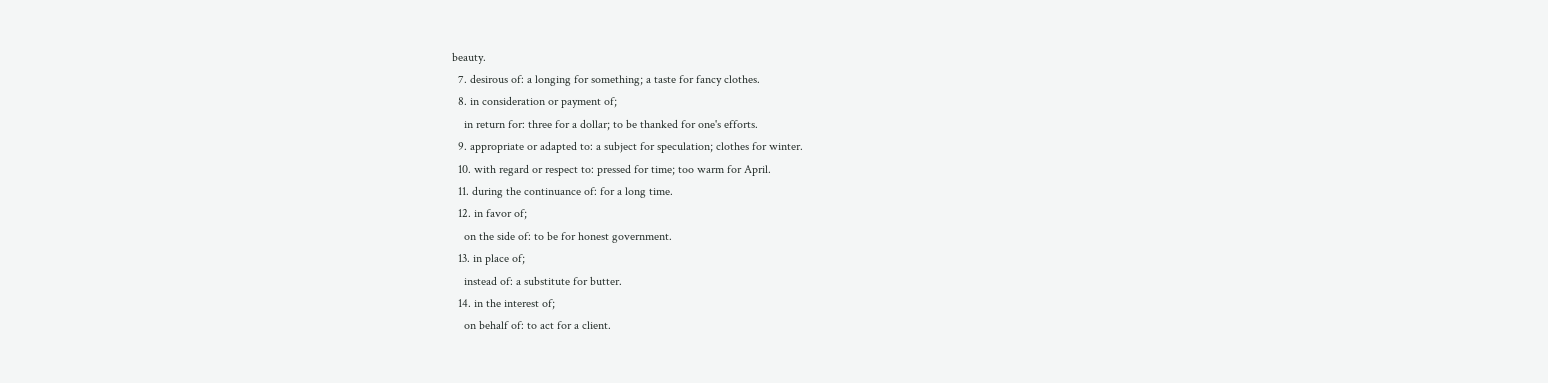beauty.
  7. desirous of: a longing for something; a taste for fancy clothes.
  8. in consideration or payment of;
    in return for: three for a dollar; to be thanked for one's efforts.
  9. appropriate or adapted to: a subject for speculation; clothes for winter.
  10. with regard or respect to: pressed for time; too warm for April.
  11. during the continuance of: for a long time.
  12. in favor of;
    on the side of: to be for honest government.
  13. in place of;
    instead of: a substitute for butter.
  14. in the interest of;
    on behalf of: to act for a client.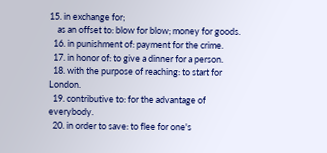15. in exchange for;
    as an offset to: blow for blow; money for goods.
  16. in punishment of: payment for the crime.
  17. in honor of: to give a dinner for a person.
  18. with the purpose of reaching: to start for London.
  19. contributive to: for the advantage of everybody.
  20. in order to save: to flee for one's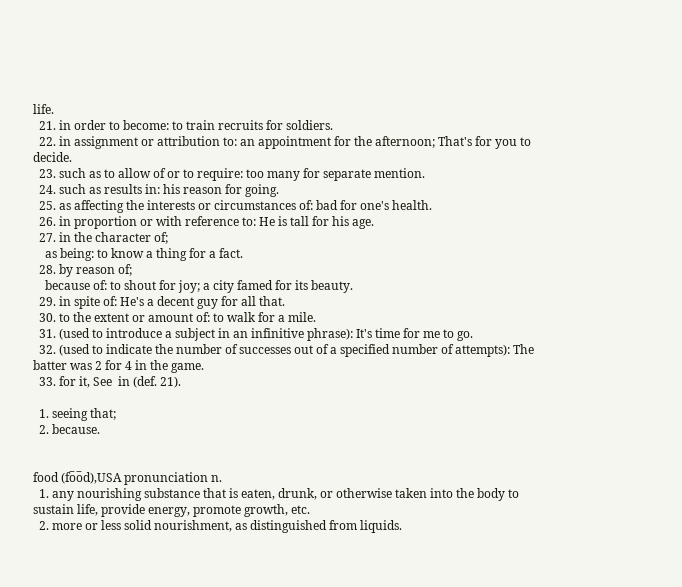life.
  21. in order to become: to train recruits for soldiers.
  22. in assignment or attribution to: an appointment for the afternoon; That's for you to decide.
  23. such as to allow of or to require: too many for separate mention.
  24. such as results in: his reason for going.
  25. as affecting the interests or circumstances of: bad for one's health.
  26. in proportion or with reference to: He is tall for his age.
  27. in the character of;
    as being: to know a thing for a fact.
  28. by reason of;
    because of: to shout for joy; a city famed for its beauty.
  29. in spite of: He's a decent guy for all that.
  30. to the extent or amount of: to walk for a mile.
  31. (used to introduce a subject in an infinitive phrase): It's time for me to go.
  32. (used to indicate the number of successes out of a specified number of attempts): The batter was 2 for 4 in the game.
  33. for it, See  in (def. 21).

  1. seeing that;
  2. because.


food (fo̅o̅d),USA pronunciation n.
  1. any nourishing substance that is eaten, drunk, or otherwise taken into the body to sustain life, provide energy, promote growth, etc.
  2. more or less solid nourishment, as distinguished from liquids.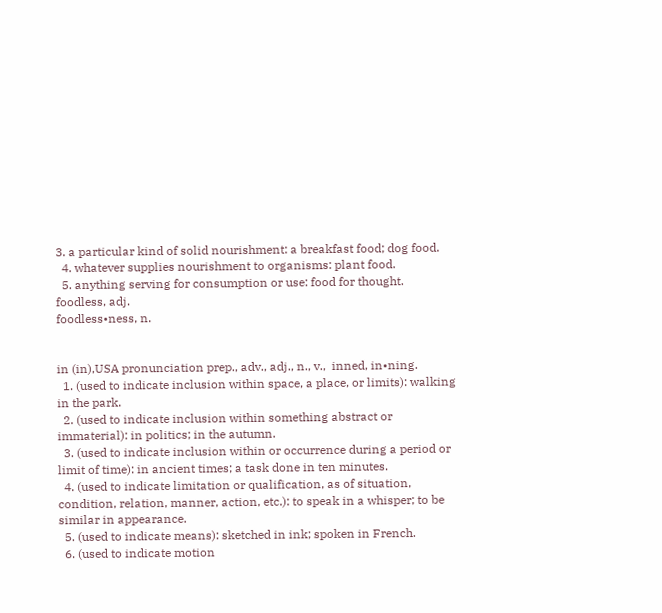3. a particular kind of solid nourishment: a breakfast food; dog food.
  4. whatever supplies nourishment to organisms: plant food.
  5. anything serving for consumption or use: food for thought.
foodless, adj.
foodless•ness, n.


in (in),USA pronunciation prep., adv., adj., n., v.,  inned, in•ning.
  1. (used to indicate inclusion within space, a place, or limits): walking in the park.
  2. (used to indicate inclusion within something abstract or immaterial): in politics; in the autumn.
  3. (used to indicate inclusion within or occurrence during a period or limit of time): in ancient times; a task done in ten minutes.
  4. (used to indicate limitation or qualification, as of situation, condition, relation, manner, action, etc.): to speak in a whisper; to be similar in appearance.
  5. (used to indicate means): sketched in ink; spoken in French.
  6. (used to indicate motion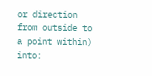or direction from outside to a point within) into: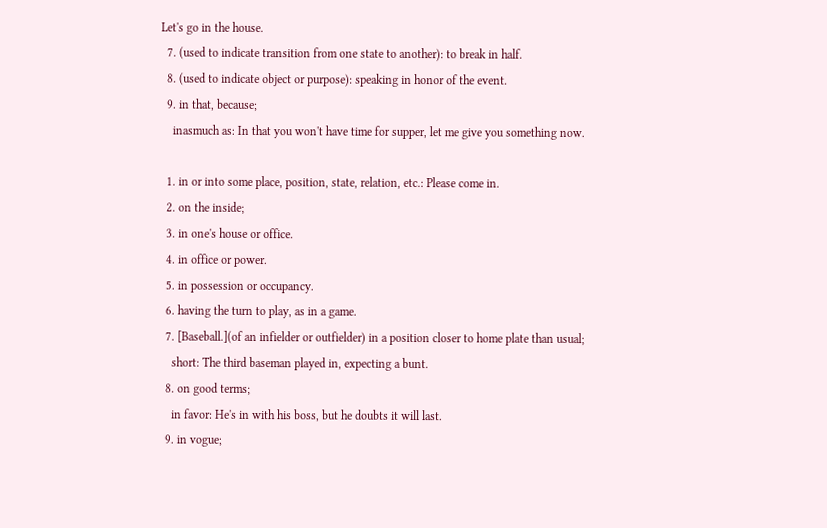Let's go in the house.
  7. (used to indicate transition from one state to another): to break in half.
  8. (used to indicate object or purpose): speaking in honor of the event.
  9. in that, because;
    inasmuch as: In that you won't have time for supper, let me give you something now.

  1. in or into some place, position, state, relation, etc.: Please come in.
  2. on the inside;
  3. in one's house or office.
  4. in office or power.
  5. in possession or occupancy.
  6. having the turn to play, as in a game.
  7. [Baseball.](of an infielder or outfielder) in a position closer to home plate than usual;
    short: The third baseman played in, expecting a bunt.
  8. on good terms;
    in favor: He's in with his boss, but he doubts it will last.
  9. in vogue;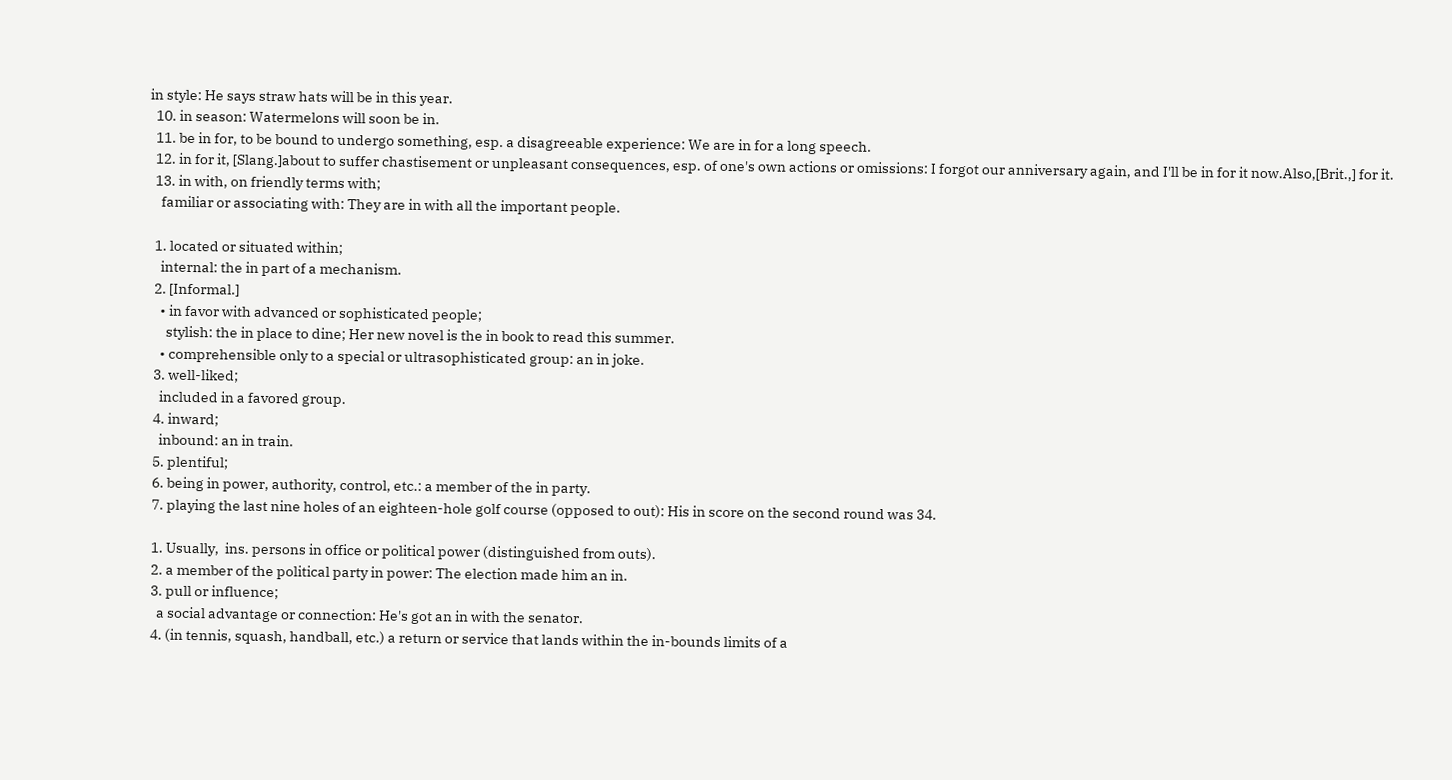in style: He says straw hats will be in this year.
  10. in season: Watermelons will soon be in.
  11. be in for, to be bound to undergo something, esp. a disagreeable experience: We are in for a long speech.
  12. in for it, [Slang.]about to suffer chastisement or unpleasant consequences, esp. of one's own actions or omissions: I forgot our anniversary again, and I'll be in for it now.Also,[Brit.,] for it.
  13. in with, on friendly terms with;
    familiar or associating with: They are in with all the important people.

  1. located or situated within;
    internal: the in part of a mechanism.
  2. [Informal.]
    • in favor with advanced or sophisticated people;
      stylish: the in place to dine; Her new novel is the in book to read this summer.
    • comprehensible only to a special or ultrasophisticated group: an in joke.
  3. well-liked;
    included in a favored group.
  4. inward;
    inbound: an in train.
  5. plentiful;
  6. being in power, authority, control, etc.: a member of the in party.
  7. playing the last nine holes of an eighteen-hole golf course (opposed to out): His in score on the second round was 34.

  1. Usually,  ins. persons in office or political power (distinguished from outs).
  2. a member of the political party in power: The election made him an in.
  3. pull or influence;
    a social advantage or connection: He's got an in with the senator.
  4. (in tennis, squash, handball, etc.) a return or service that lands within the in-bounds limits of a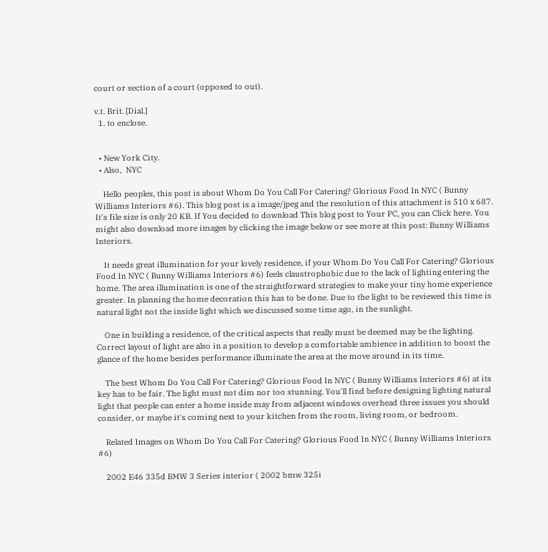court or section of a court (opposed to out).

v.t. Brit. [Dial.]
  1. to enclose.


  • New York City.
  • Also,  NYC

    Hello peoples, this post is about Whom Do You Call For Catering? Glorious Food In NYC ( Bunny Williams Interiors #6). This blog post is a image/jpeg and the resolution of this attachment is 510 x 687. It's file size is only 20 KB. If You decided to download This blog post to Your PC, you can Click here. You might also download more images by clicking the image below or see more at this post: Bunny Williams Interiors.

    It needs great illumination for your lovely residence, if your Whom Do You Call For Catering? Glorious Food In NYC ( Bunny Williams Interiors #6) feels claustrophobic due to the lack of lighting entering the home. The area illumination is one of the straightforward strategies to make your tiny home experience greater. In planning the home decoration this has to be done. Due to the light to be reviewed this time is natural light not the inside light which we discussed some time ago, in the sunlight.

    One in building a residence, of the critical aspects that really must be deemed may be the lighting. Correct layout of light are also in a position to develop a comfortable ambience in addition to boost the glance of the home besides performance illuminate the area at the move around in its time.

    The best Whom Do You Call For Catering? Glorious Food In NYC ( Bunny Williams Interiors #6) at its key has to be fair. The light must not dim nor too stunning. You'll find before designing lighting natural light that people can enter a home inside may from adjacent windows overhead three issues you should consider, or maybe it's coming next to your kitchen from the room, living room, or bedroom.

    Related Images on Whom Do You Call For Catering? Glorious Food In NYC ( Bunny Williams Interiors #6)

    2002 E46 335d BMW 3 Series interior ( 2002 bmw 325i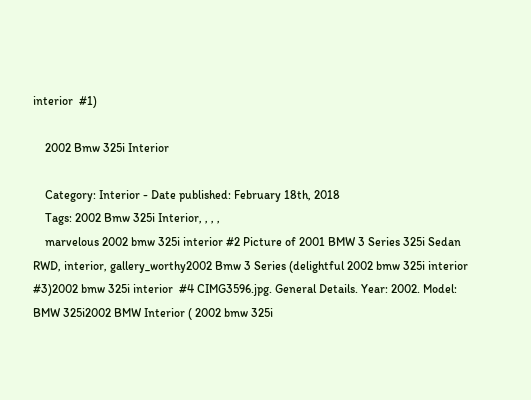interior  #1)

    2002 Bmw 325i Interior

    Category: Interior - Date published: February 18th, 2018
    Tags: 2002 Bmw 325i Interior, , , ,
    marvelous 2002 bmw 325i interior #2 Picture of 2001 BMW 3 Series 325i Sedan RWD, interior, gallery_worthy2002 Bmw 3 Series (delightful 2002 bmw 325i interior  #3)2002 bmw 325i interior  #4 CIMG3596.jpg. General Details. Year: 2002. Model: BMW 325i2002 BMW Interior ( 2002 bmw 325i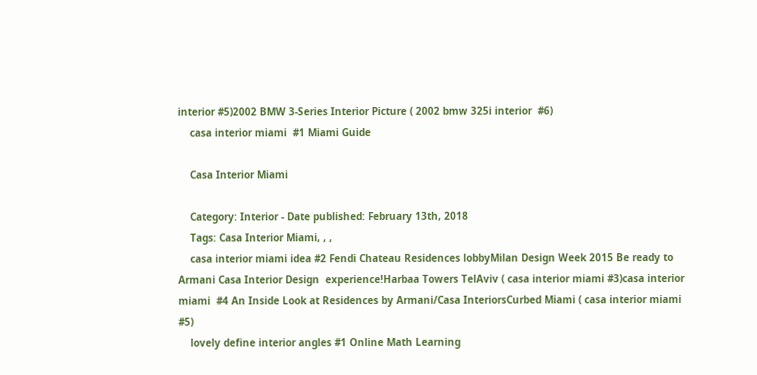interior #5)2002 BMW 3-Series Interior Picture ( 2002 bmw 325i interior  #6)
    casa interior miami  #1 Miami Guide

    Casa Interior Miami

    Category: Interior - Date published: February 13th, 2018
    Tags: Casa Interior Miami, , ,
    casa interior miami idea #2 Fendi Chateau Residences lobbyMilan Design Week 2015 Be ready to Armani Casa Interior Design  experience!Harbaa Towers TelAviv ( casa interior miami #3)casa interior miami  #4 An Inside Look at Residences by Armani/Casa InteriorsCurbed Miami ( casa interior miami #5)
    lovely define interior angles #1 Online Math Learning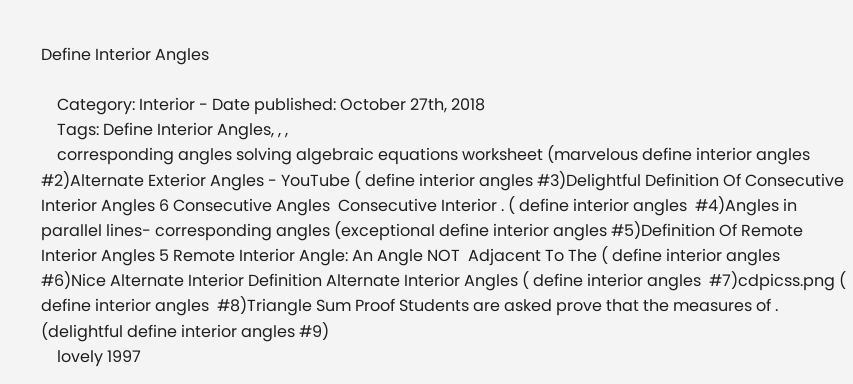Define Interior Angles

    Category: Interior - Date published: October 27th, 2018
    Tags: Define Interior Angles, , ,
    corresponding angles solving algebraic equations worksheet (marvelous define interior angles #2)Alternate Exterior Angles - YouTube ( define interior angles #3)Delightful Definition Of Consecutive Interior Angles 6 Consecutive Angles  Consecutive Interior . ( define interior angles  #4)Angles in parallel lines- corresponding angles (exceptional define interior angles #5)Definition Of Remote Interior Angles 5 Remote Interior Angle: An Angle NOT  Adjacent To The ( define interior angles #6)Nice Alternate Interior Definition Alternate Interior Angles ( define interior angles  #7)cdpicss.png ( define interior angles  #8)Triangle Sum Proof Students are asked prove that the measures of . (delightful define interior angles #9)
    lovely 1997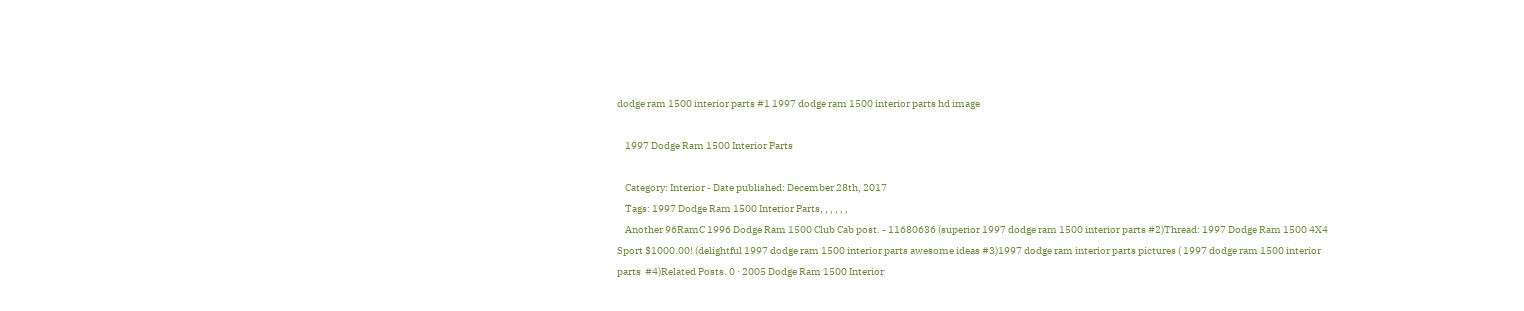dodge ram 1500 interior parts #1 1997 dodge ram 1500 interior parts hd image

    1997 Dodge Ram 1500 Interior Parts

    Category: Interior - Date published: December 28th, 2017
    Tags: 1997 Dodge Ram 1500 Interior Parts, , , , , ,
    Another 96RamC 1996 Dodge Ram 1500 Club Cab post. - 11680636 (superior 1997 dodge ram 1500 interior parts #2)Thread: 1997 Dodge Ram 1500 4X4 Sport $1000.00! (delightful 1997 dodge ram 1500 interior parts awesome ideas #3)1997 dodge ram interior parts pictures ( 1997 dodge ram 1500 interior parts  #4)Related Posts. 0 · 2005 Dodge Ram 1500 Interior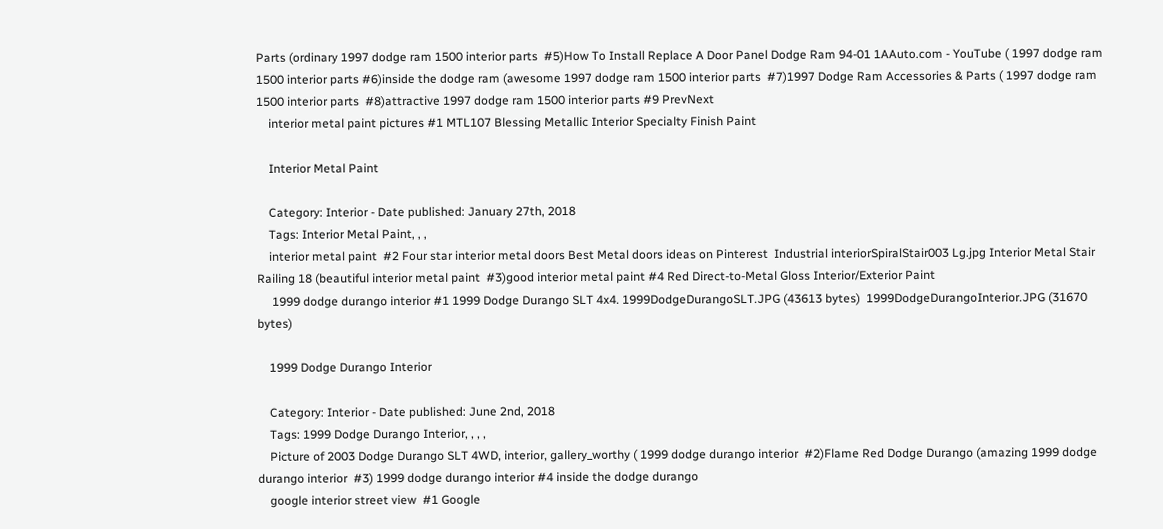Parts (ordinary 1997 dodge ram 1500 interior parts  #5)How To Install Replace A Door Panel Dodge Ram 94-01 1AAuto.com - YouTube ( 1997 dodge ram 1500 interior parts #6)inside the dodge ram (awesome 1997 dodge ram 1500 interior parts  #7)1997 Dodge Ram Accessories & Parts ( 1997 dodge ram 1500 interior parts  #8)attractive 1997 dodge ram 1500 interior parts #9 PrevNext
    interior metal paint pictures #1 MTL107 Blessing Metallic Interior Specialty Finish Paint

    Interior Metal Paint

    Category: Interior - Date published: January 27th, 2018
    Tags: Interior Metal Paint, , ,
    interior metal paint  #2 Four star interior metal doors Best Metal doors ideas on Pinterest  Industrial interiorSpiralStair003 Lg.jpg Interior Metal Stair Railing 18 (beautiful interior metal paint  #3)good interior metal paint #4 Red Direct-to-Metal Gloss Interior/Exterior Paint
     1999 dodge durango interior #1 1999 Dodge Durango SLT 4x4. 1999DodgeDurangoSLT.JPG (43613 bytes)  1999DodgeDurangoInterior.JPG (31670 bytes)

    1999 Dodge Durango Interior

    Category: Interior - Date published: June 2nd, 2018
    Tags: 1999 Dodge Durango Interior, , , ,
    Picture of 2003 Dodge Durango SLT 4WD, interior, gallery_worthy ( 1999 dodge durango interior  #2)Flame Red Dodge Durango (amazing 1999 dodge durango interior  #3) 1999 dodge durango interior #4 inside the dodge durango
    google interior street view  #1 Google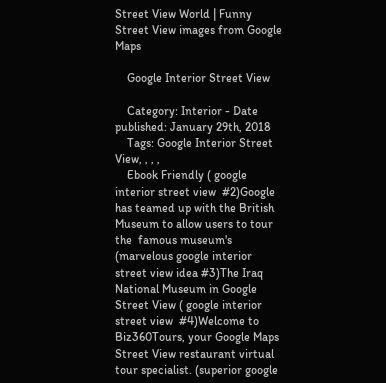Street View World | Funny Street View images from Google Maps

    Google Interior Street View

    Category: Interior - Date published: January 29th, 2018
    Tags: Google Interior Street View, , , ,
    Ebook Friendly ( google interior street view  #2)Google has teamed up with the British Museum to allow users to tour the  famous museum's (marvelous google interior street view idea #3)The Iraq National Museum in Google Street View ( google interior street view  #4)Welcome to Biz360Tours, your Google Maps Street View restaurant virtual  tour specialist. (superior google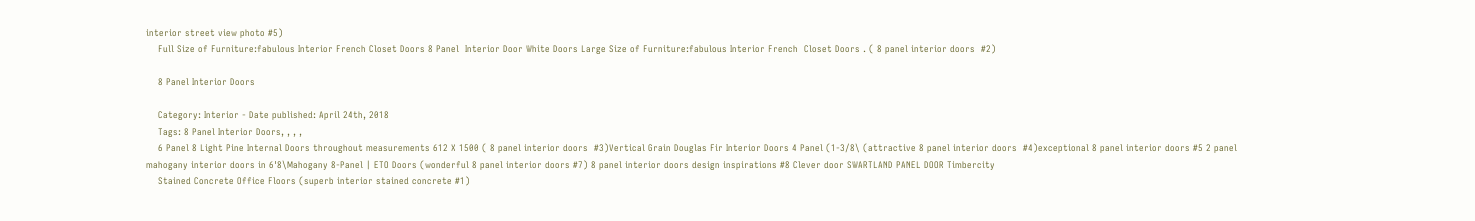interior street view photo #5)
    Full Size of Furniture:fabulous Interior French Closet Doors 8 Panel  Interior Door White Doors Large Size of Furniture:fabulous Interior French  Closet Doors . ( 8 panel interior doors  #2)

    8 Panel Interior Doors

    Category: Interior - Date published: April 24th, 2018
    Tags: 8 Panel Interior Doors, , , ,
    6 Panel 8 Light Pine Internal Doors throughout measurements 612 X 1500 ( 8 panel interior doors  #3)Vertical Grain Douglas Fir Interior Doors 4 Panel (1-3/8\ (attractive 8 panel interior doors  #4)exceptional 8 panel interior doors #5 2 panel mahogany interior doors in 6'8\Mahogany 8-Panel | ETO Doors (wonderful 8 panel interior doors #7) 8 panel interior doors design inspirations #8 Clever door SWARTLAND PANEL DOOR Timbercity
    Stained Concrete Office Floors (superb interior stained concrete #1)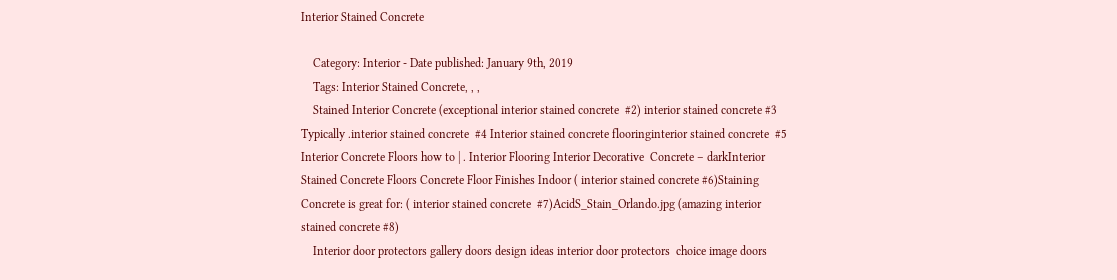Interior Stained Concrete

    Category: Interior - Date published: January 9th, 2019
    Tags: Interior Stained Concrete, , ,
    Stained Interior Concrete (exceptional interior stained concrete  #2) interior stained concrete #3 Typically .interior stained concrete  #4 Interior stained concrete flooringinterior stained concrete  #5 Interior Concrete Floors how to | . Interior Flooring Interior Decorative  Concrete – darkInterior Stained Concrete Floors Concrete Floor Finishes Indoor ( interior stained concrete #6)Staining Concrete is great for: ( interior stained concrete  #7)AcidS_Stain_Orlando.jpg (amazing interior stained concrete #8)
    Interior door protectors gallery doors design ideas interior door protectors  choice image doors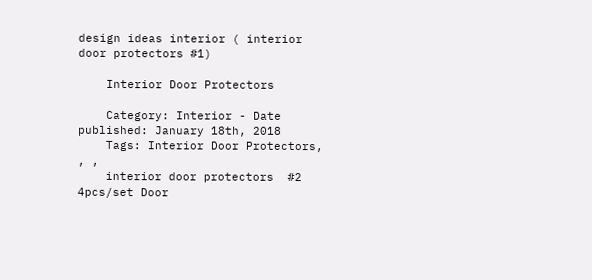design ideas interior ( interior door protectors #1)

    Interior Door Protectors

    Category: Interior - Date published: January 18th, 2018
    Tags: Interior Door Protectors, , ,
    interior door protectors  #2 4pcs/set Door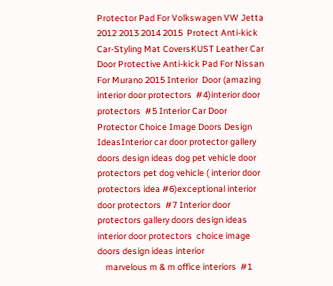Protector Pad For Volkswagen VW Jetta 2012 2013 2014 2015  Protect Anti-kick Car-Styling Mat CoversKUST Leather Car Door Protective Anti-kick Pad For Nissan For Murano 2015 Interior  Door (amazing interior door protectors  #4)interior door protectors  #5 Interior Car Door Protector Choice Image Doors Design IdeasInterior car door protector gallery doors design ideas dog pet vehicle door  protectors pet dog vehicle ( interior door protectors idea #6)exceptional interior door protectors  #7 Interior door protectors gallery doors design ideas interior door protectors  choice image doors design ideas interior
    marvelous m & m office interiors  #1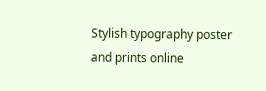Stylish typography poster and prints online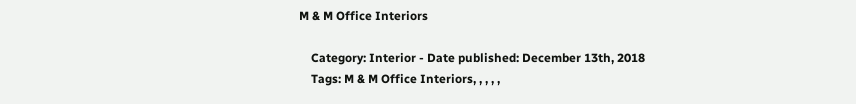M & M Office Interiors

    Category: Interior - Date published: December 13th, 2018
    Tags: M & M Office Interiors, , , , ,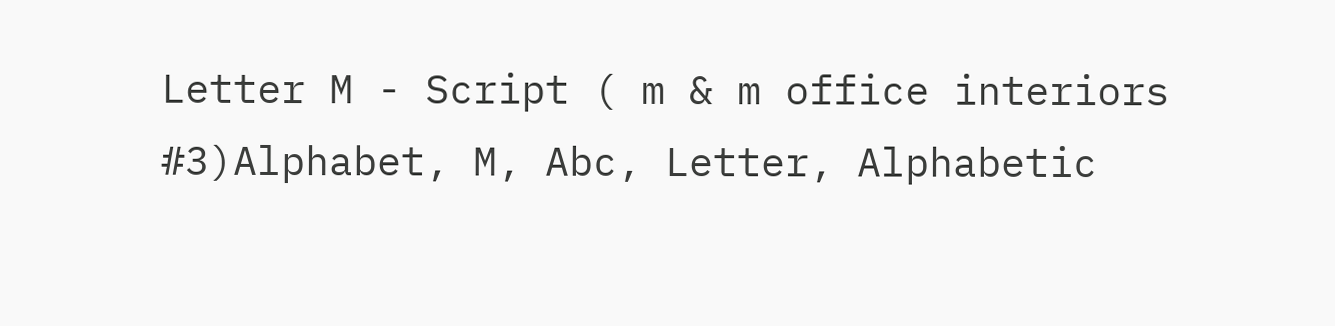Letter M - Script ( m & m office interiors  #3)Alphabet, M, Abc, Letter, Alphabetic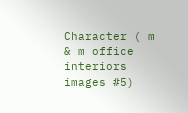Character ( m & m office interiors images #5)